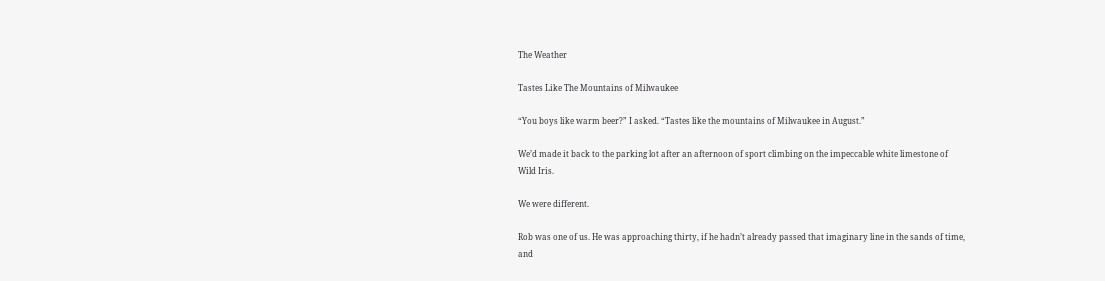The Weather

Tastes Like The Mountains of Milwaukee

“You boys like warm beer?” I asked. “Tastes like the mountains of Milwaukee in August.”

We’d made it back to the parking lot after an afternoon of sport climbing on the impeccable white limestone of Wild Iris.

We were different.

Rob was one of us. He was approaching thirty, if he hadn’t already passed that imaginary line in the sands of time, and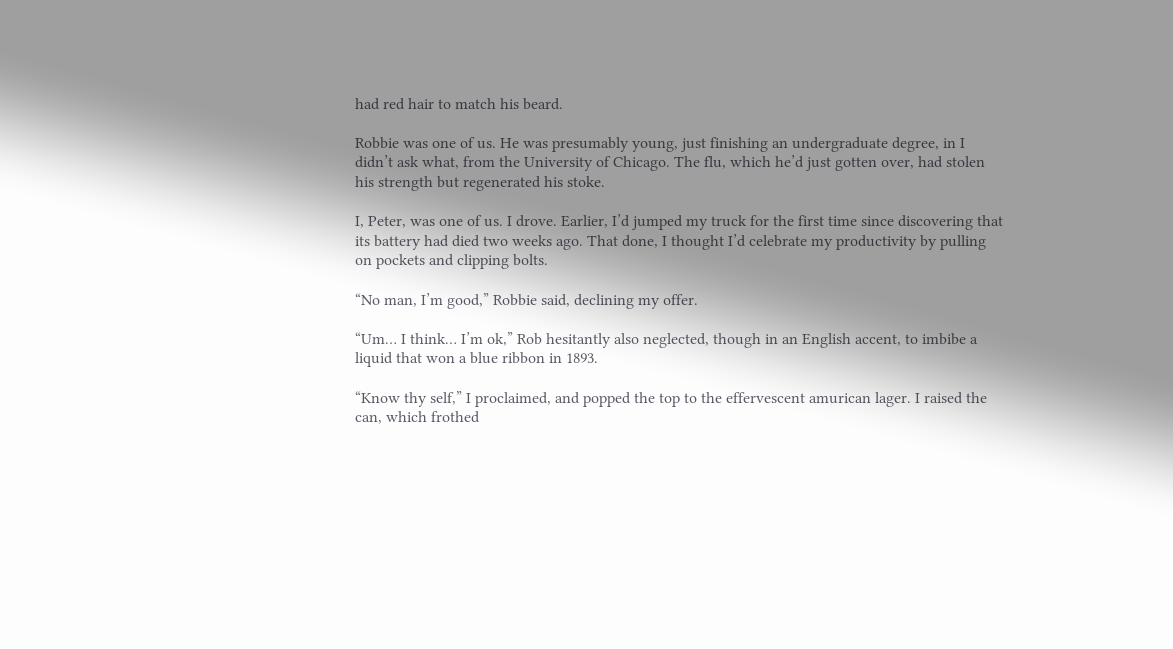had red hair to match his beard.

Robbie was one of us. He was presumably young, just finishing an undergraduate degree, in I didn’t ask what, from the University of Chicago. The flu, which he’d just gotten over, had stolen his strength but regenerated his stoke.

I, Peter, was one of us. I drove. Earlier, I’d jumped my truck for the first time since discovering that its battery had died two weeks ago. That done, I thought I’d celebrate my productivity by pulling on pockets and clipping bolts.

“No man, I’m good,” Robbie said, declining my offer.

“Um… I think… I’m ok,” Rob hesitantly also neglected, though in an English accent, to imbibe a liquid that won a blue ribbon in 1893.

“Know thy self,” I proclaimed, and popped the top to the effervescent amurican lager. I raised the can, which frothed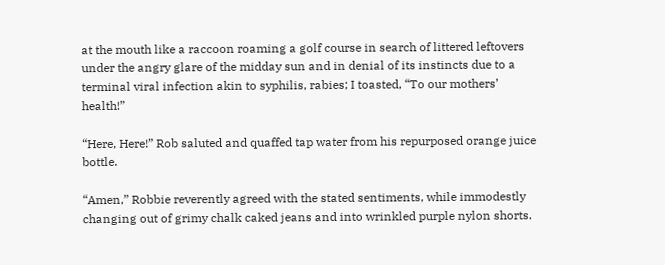at the mouth like a raccoon roaming a golf course in search of littered leftovers under the angry glare of the midday sun and in denial of its instincts due to a terminal viral infection akin to syphilis, rabies; I toasted, “To our mothers’ health!”

“Here, Here!” Rob saluted and quaffed tap water from his repurposed orange juice bottle.

“Amen,” Robbie reverently agreed with the stated sentiments, while immodestly changing out of grimy chalk caked jeans and into wrinkled purple nylon shorts.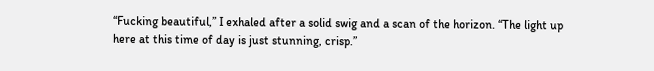“Fucking beautiful,” I exhaled after a solid swig and a scan of the horizon. “The light up here at this time of day is just stunning, crisp.”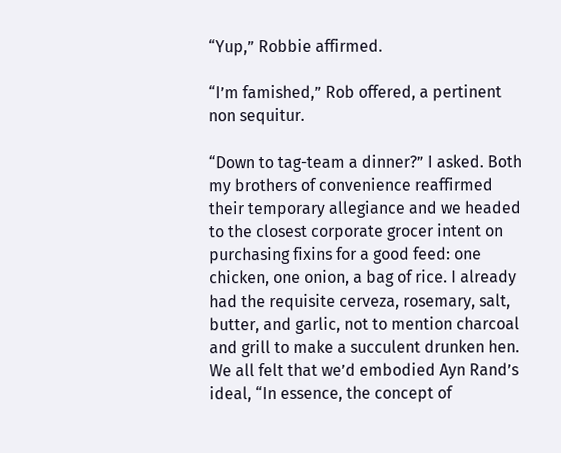“Yup,” Robbie affirmed.

“I’m famished,” Rob offered, a pertinent non sequitur.

“Down to tag-team a dinner?” I asked. Both my brothers of convenience reaffirmed their temporary allegiance and we headed to the closest corporate grocer intent on purchasing fixins for a good feed: one chicken, one onion, a bag of rice. I already had the requisite cerveza, rosemary, salt, butter, and garlic, not to mention charcoal and grill to make a succulent drunken hen. We all felt that we’d embodied Ayn Rand’s ideal, “In essence, the concept of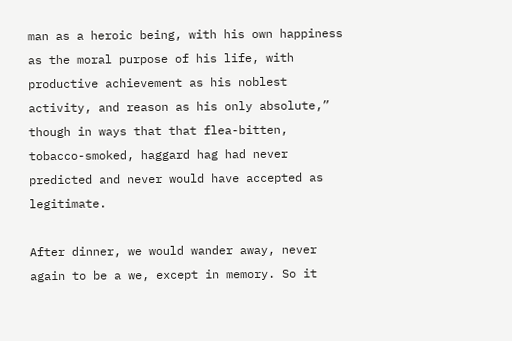man as a heroic being, with his own happiness as the moral purpose of his life, with productive achievement as his noblest activity, and reason as his only absolute,” though in ways that that flea-bitten, tobacco-smoked, haggard hag had never predicted and never would have accepted as legitimate.

After dinner, we would wander away, never again to be a we, except in memory. So it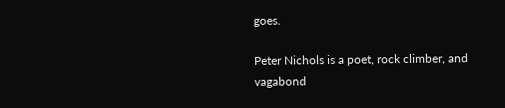goes.

Peter Nichols is a poet, rock climber, and vagabond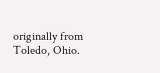originally from Toledo, Ohio.